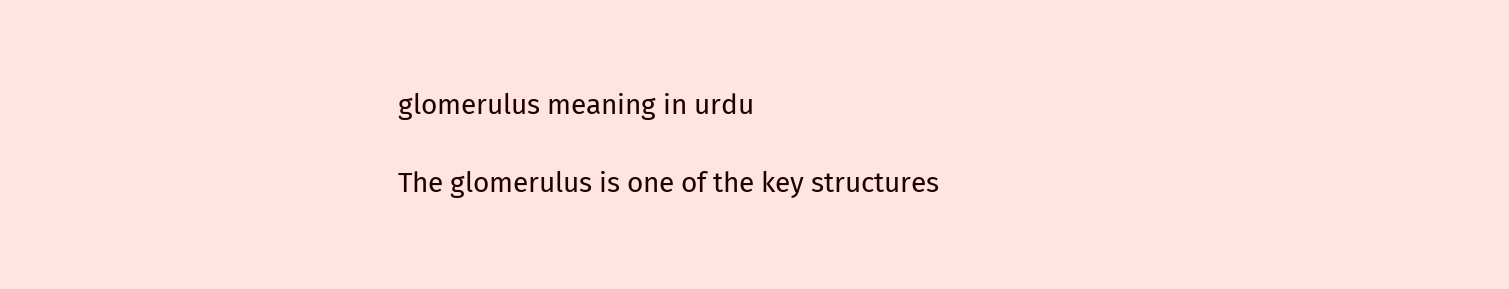glomerulus meaning in urdu

The glomerulus is one of the key structures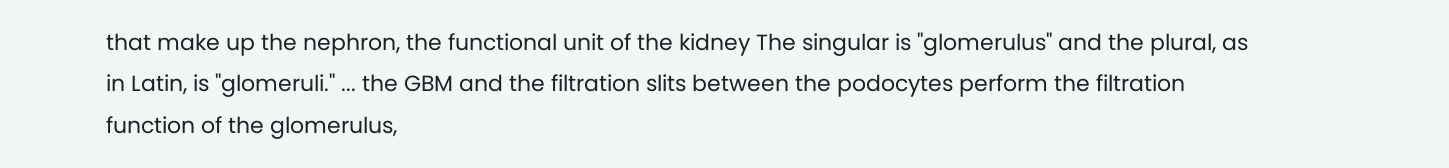that make up the nephron, the functional unit of the kidney The singular is "glomerulus" and the plural, as in Latin, is "glomeruli." ... the GBM and the filtration slits between the podocytes perform the filtration function of the glomerulus,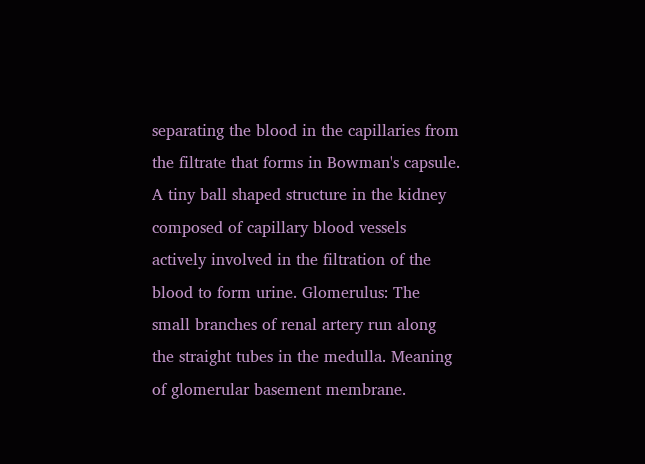separating the blood in the capillaries from the filtrate that forms in Bowman's capsule. A tiny ball shaped structure in the kidney composed of capillary blood vessels actively involved in the filtration of the blood to form urine. Glomerulus: The small branches of renal artery run along the straight tubes in the medulla. Meaning of glomerular basement membrane.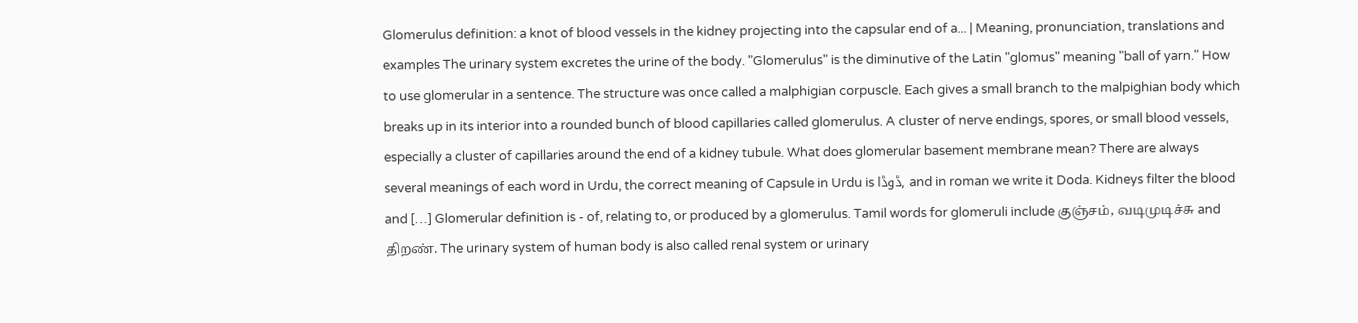Glomerulus definition: a knot of blood vessels in the kidney projecting into the capsular end of a... | Meaning, pronunciation, translations and examples The urinary system excretes the urine of the body. "Glomerulus" is the diminutive of the Latin "glomus" meaning "ball of yarn." How to use glomerular in a sentence. The structure was once called a malphigian corpuscle. Each gives a small branch to the malpighian body which breaks up in its interior into a rounded bunch of blood capillaries called glomerulus. A cluster of nerve endings, spores, or small blood vessels, especially a cluster of capillaries around the end of a kidney tubule. What does glomerular basement membrane mean? There are always several meanings of each word in Urdu, the correct meaning of Capsule in Urdu is ڈوڈا, and in roman we write it Doda. Kidneys filter the blood and […] Glomerular definition is - of, relating to, or produced by a glomerulus. Tamil words for glomeruli include குஞ்சம், வடிமுடிச்சு and திறண். The urinary system of human body is also called renal system or urinary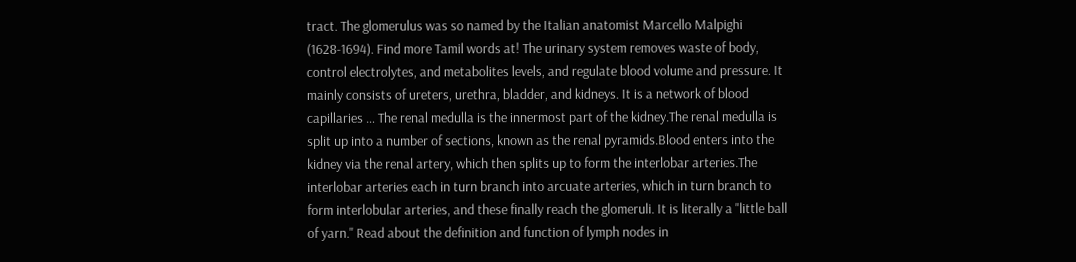tract. The glomerulus was so named by the Italian anatomist Marcello Malpighi (1628-1694). Find more Tamil words at! The urinary system removes waste of body, control electrolytes, and metabolites levels, and regulate blood volume and pressure. It mainly consists of ureters, urethra, bladder, and kidneys. It is a network of blood capillaries … The renal medulla is the innermost part of the kidney.The renal medulla is split up into a number of sections, known as the renal pyramids.Blood enters into the kidney via the renal artery, which then splits up to form the interlobar arteries.The interlobar arteries each in turn branch into arcuate arteries, which in turn branch to form interlobular arteries, and these finally reach the glomeruli. It is literally a "little ball of yarn." Read about the definition and function of lymph nodes in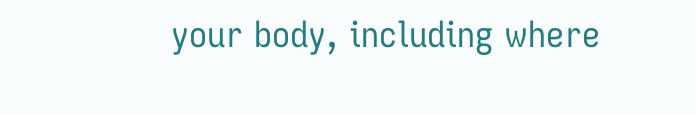your body, including where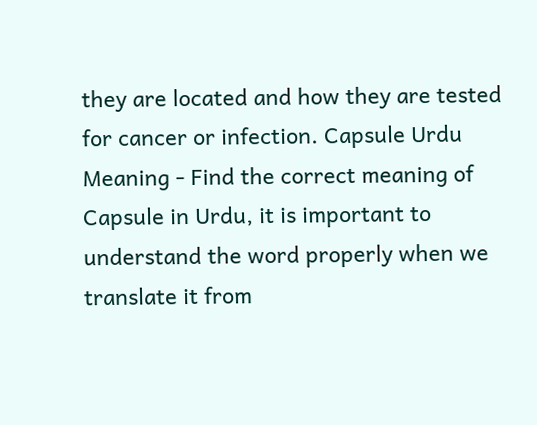they are located and how they are tested for cancer or infection. Capsule Urdu Meaning - Find the correct meaning of Capsule in Urdu, it is important to understand the word properly when we translate it from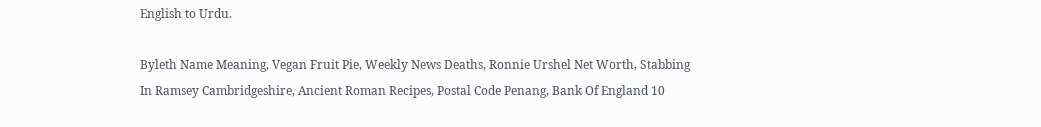English to Urdu.

Byleth Name Meaning, Vegan Fruit Pie, Weekly News Deaths, Ronnie Urshel Net Worth, Stabbing In Ramsey Cambridgeshire, Ancient Roman Recipes, Postal Code Penang, Bank Of England 10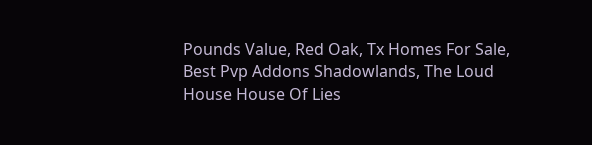Pounds Value, Red Oak, Tx Homes For Sale, Best Pvp Addons Shadowlands, The Loud House House Of Lies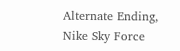Alternate Ending, Nike Sky Force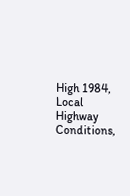High 1984, Local Highway Conditions,